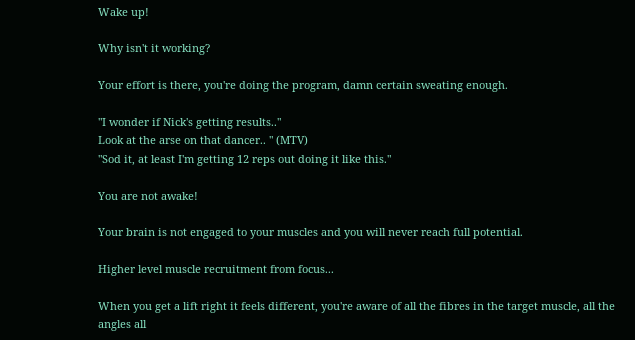Wake up!

Why isn't it working?

Your effort is there, you're doing the program, damn certain sweating enough.

"I wonder if Nick's getting results.."
Look at the arse on that dancer.. " (MTV)
"Sod it, at least I'm getting 12 reps out doing it like this."

You are not awake!

Your brain is not engaged to your muscles and you will never reach full potential.

Higher level muscle recruitment from focus...

When you get a lift right it feels different, you're aware of all the fibres in the target muscle, all the angles all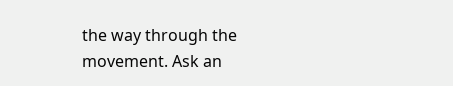the way through the movement. Ask an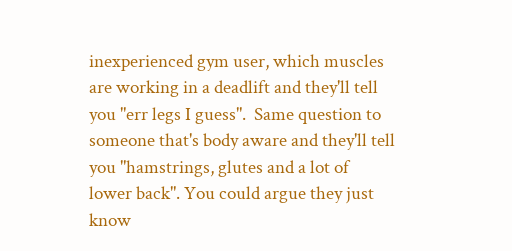inexperienced gym user, which muscles are working in a deadlift and they'll tell you "err legs I guess".  Same question to someone that's body aware and they'll tell you "hamstrings, glutes and a lot of lower back". You could argue they just know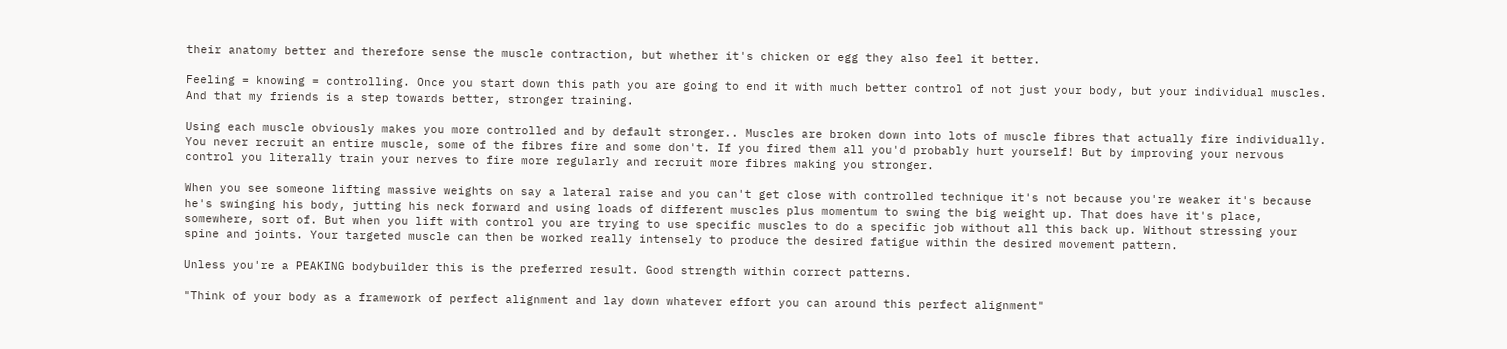their anatomy better and therefore sense the muscle contraction, but whether it's chicken or egg they also feel it better.

Feeling = knowing = controlling. Once you start down this path you are going to end it with much better control of not just your body, but your individual muscles. And that my friends is a step towards better, stronger training.

Using each muscle obviously makes you more controlled and by default stronger.. Muscles are broken down into lots of muscle fibres that actually fire individually. You never recruit an entire muscle, some of the fibres fire and some don't. If you fired them all you'd probably hurt yourself! But by improving your nervous control you literally train your nerves to fire more regularly and recruit more fibres making you stronger.

When you see someone lifting massive weights on say a lateral raise and you can't get close with controlled technique it's not because you're weaker it's because he's swinging his body, jutting his neck forward and using loads of different muscles plus momentum to swing the big weight up. That does have it's place, somewhere, sort of. But when you lift with control you are trying to use specific muscles to do a specific job without all this back up. Without stressing your spine and joints. Your targeted muscle can then be worked really intensely to produce the desired fatigue within the desired movement pattern.

Unless you're a PEAKING bodybuilder this is the preferred result. Good strength within correct patterns.

"Think of your body as a framework of perfect alignment and lay down whatever effort you can around this perfect alignment"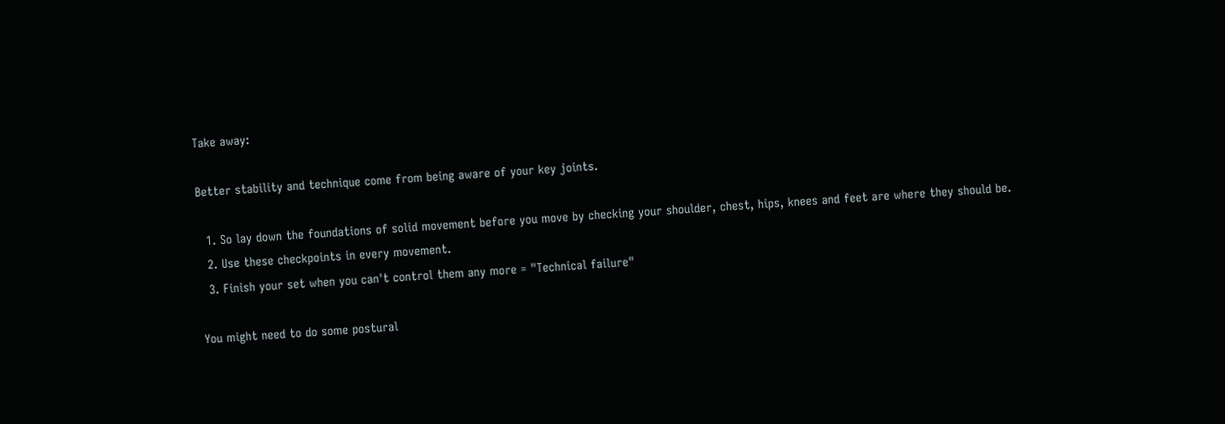Take away:

Better stability and technique come from being aware of your key joints.

  1. So lay down the foundations of solid movement before you move by checking your shoulder, chest, hips, knees and feet are where they should be.
  2. Use these checkpoints in every movement.
  3. Finish your set when you can't control them any more = "Technical failure"

You might need to do some postural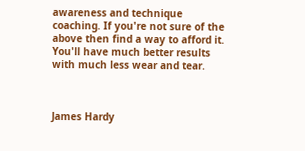awareness and technique coaching. If you're not sure of the above then find a way to afford it. You'll have much better results with much less wear and tear.



James Hardy